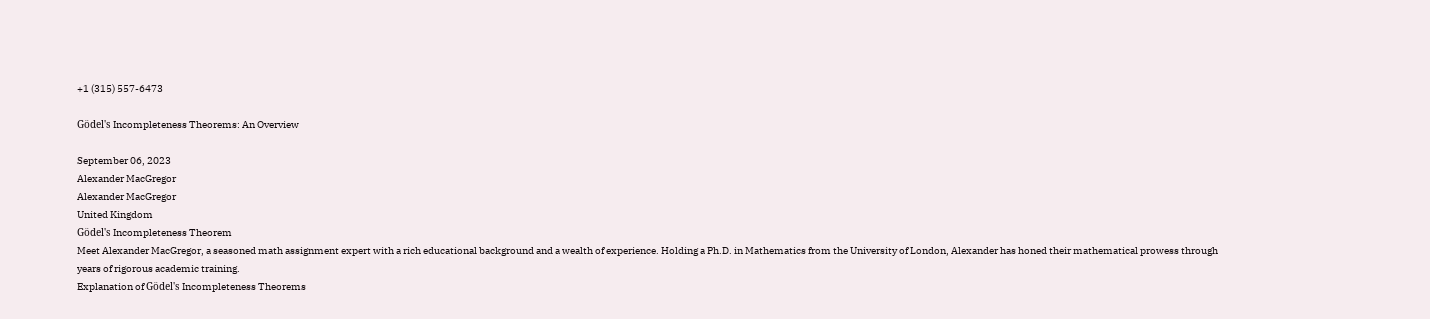+1 (315) 557-6473

Gödel's Incompleteness Theorems: An Overview

September 06, 2023
Alexander MacGregor
Alexander MacGregor
United Kingdom
Gödel's Incompleteness Theorem
Meet Alexander MacGregor, a seasoned math assignment expert with a rich educational background and a wealth of experience. Holding a Ph.D. in Mathematics from the University of London, Alexander has honed their mathematical prowess through years of rigorous academic training.
Explanation of Gödel's Incompleteness Theorems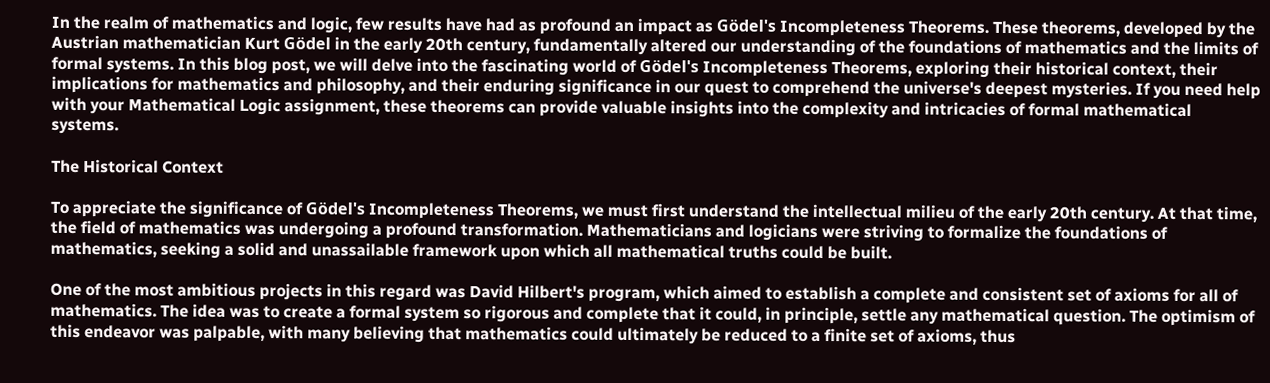In the realm of mathematics and logic, few results have had as profound an impact as Gödel's Incompleteness Theorems. These theorems, developed by the Austrian mathematician Kurt Gödel in the early 20th century, fundamentally altered our understanding of the foundations of mathematics and the limits of formal systems. In this blog post, we will delve into the fascinating world of Gödel's Incompleteness Theorems, exploring their historical context, their implications for mathematics and philosophy, and their enduring significance in our quest to comprehend the universe's deepest mysteries. If you need help with your Mathematical Logic assignment, these theorems can provide valuable insights into the complexity and intricacies of formal mathematical systems.

The Historical Context

To appreciate the significance of Gödel's Incompleteness Theorems, we must first understand the intellectual milieu of the early 20th century. At that time, the field of mathematics was undergoing a profound transformation. Mathematicians and logicians were striving to formalize the foundations of mathematics, seeking a solid and unassailable framework upon which all mathematical truths could be built.

One of the most ambitious projects in this regard was David Hilbert's program, which aimed to establish a complete and consistent set of axioms for all of mathematics. The idea was to create a formal system so rigorous and complete that it could, in principle, settle any mathematical question. The optimism of this endeavor was palpable, with many believing that mathematics could ultimately be reduced to a finite set of axioms, thus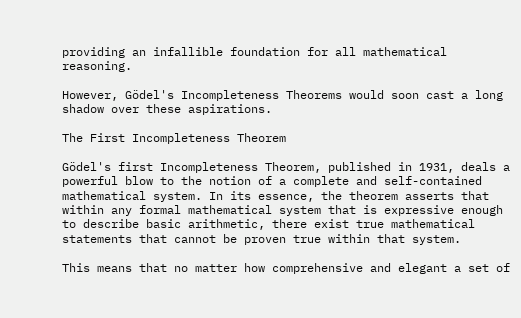providing an infallible foundation for all mathematical reasoning.

However, Gödel's Incompleteness Theorems would soon cast a long shadow over these aspirations.

The First Incompleteness Theorem

Gödel's first Incompleteness Theorem, published in 1931, deals a powerful blow to the notion of a complete and self-contained mathematical system. In its essence, the theorem asserts that within any formal mathematical system that is expressive enough to describe basic arithmetic, there exist true mathematical statements that cannot be proven true within that system.

This means that no matter how comprehensive and elegant a set of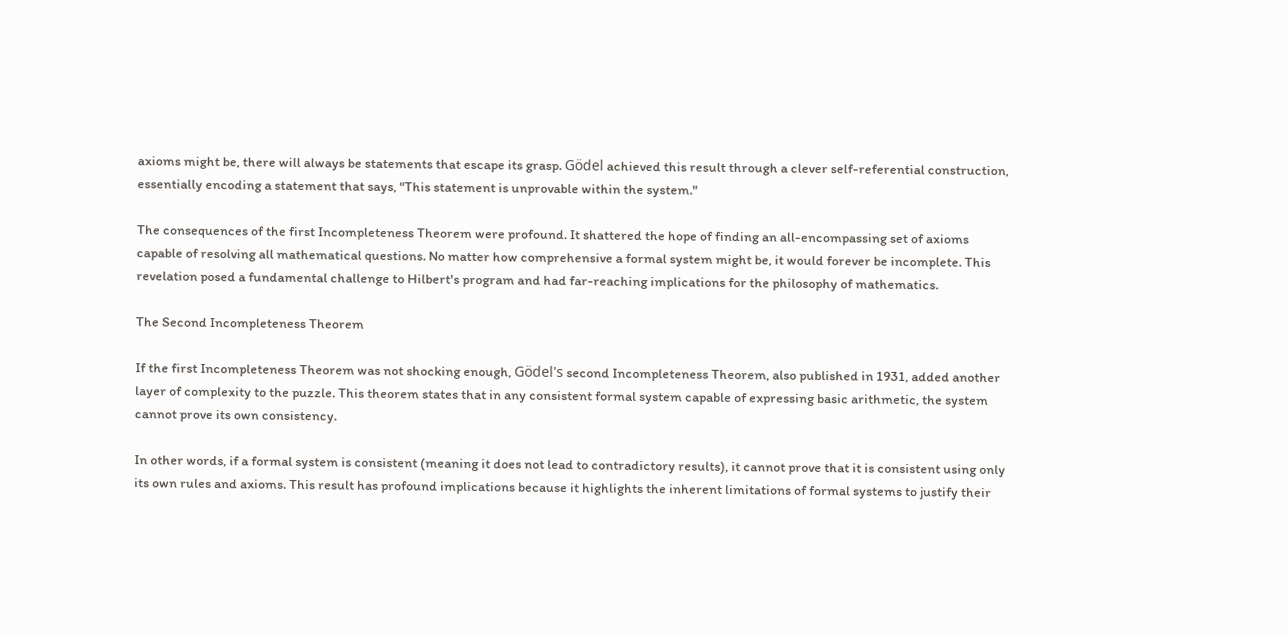axioms might be, there will always be statements that escape its grasp. Gödel achieved this result through a clever self-referential construction, essentially encoding a statement that says, "This statement is unprovable within the system."

The consequences of the first Incompleteness Theorem were profound. It shattered the hope of finding an all-encompassing set of axioms capable of resolving all mathematical questions. No matter how comprehensive a formal system might be, it would forever be incomplete. This revelation posed a fundamental challenge to Hilbert's program and had far-reaching implications for the philosophy of mathematics.

The Second Incompleteness Theorem

If the first Incompleteness Theorem was not shocking enough, Gödel's second Incompleteness Theorem, also published in 1931, added another layer of complexity to the puzzle. This theorem states that in any consistent formal system capable of expressing basic arithmetic, the system cannot prove its own consistency.

In other words, if a formal system is consistent (meaning it does not lead to contradictory results), it cannot prove that it is consistent using only its own rules and axioms. This result has profound implications because it highlights the inherent limitations of formal systems to justify their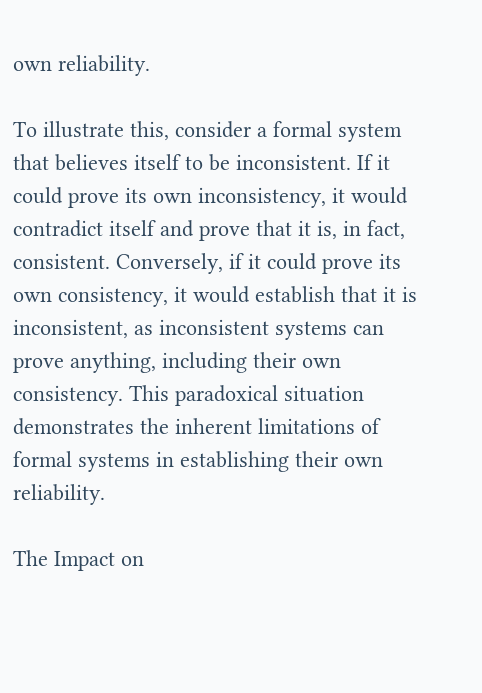own reliability.

To illustrate this, consider a formal system that believes itself to be inconsistent. If it could prove its own inconsistency, it would contradict itself and prove that it is, in fact, consistent. Conversely, if it could prove its own consistency, it would establish that it is inconsistent, as inconsistent systems can prove anything, including their own consistency. This paradoxical situation demonstrates the inherent limitations of formal systems in establishing their own reliability.

The Impact on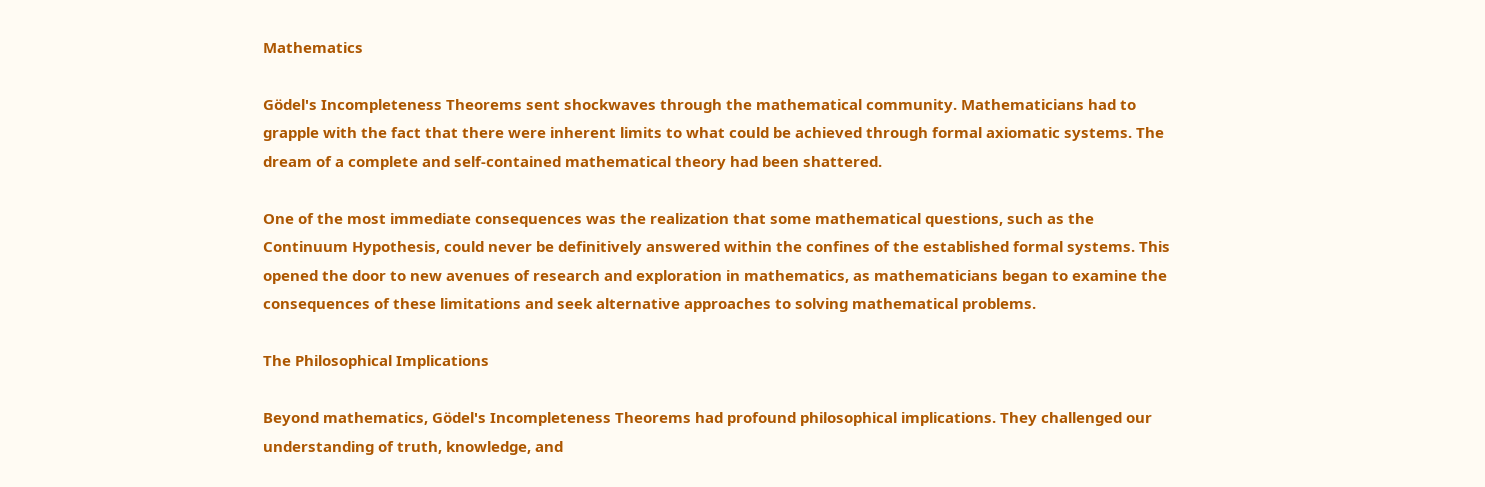Mathematics

Gödel's Incompleteness Theorems sent shockwaves through the mathematical community. Mathematicians had to grapple with the fact that there were inherent limits to what could be achieved through formal axiomatic systems. The dream of a complete and self-contained mathematical theory had been shattered.

One of the most immediate consequences was the realization that some mathematical questions, such as the Continuum Hypothesis, could never be definitively answered within the confines of the established formal systems. This opened the door to new avenues of research and exploration in mathematics, as mathematicians began to examine the consequences of these limitations and seek alternative approaches to solving mathematical problems.

The Philosophical Implications

Beyond mathematics, Gödel's Incompleteness Theorems had profound philosophical implications. They challenged our understanding of truth, knowledge, and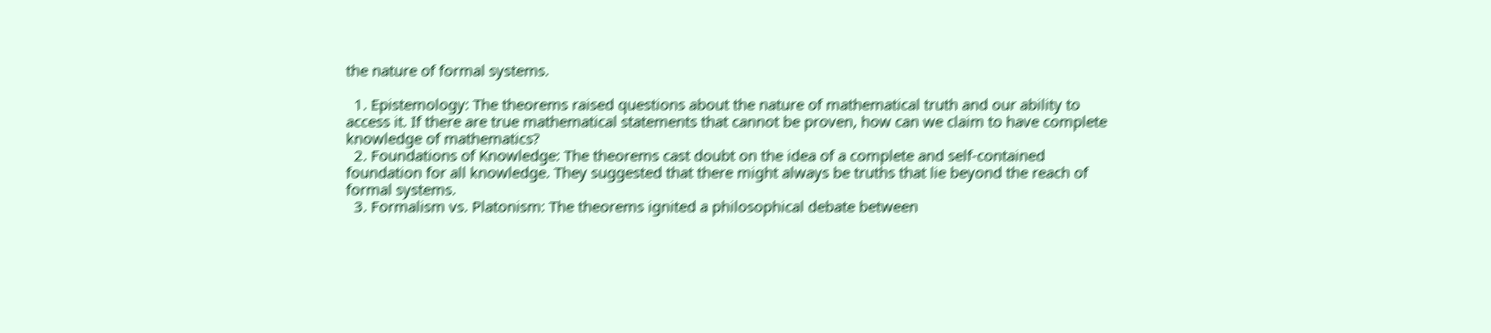the nature of formal systems.

  1. Epistemology: The theorems raised questions about the nature of mathematical truth and our ability to access it. If there are true mathematical statements that cannot be proven, how can we claim to have complete knowledge of mathematics?
  2. Foundations of Knowledge: The theorems cast doubt on the idea of a complete and self-contained foundation for all knowledge. They suggested that there might always be truths that lie beyond the reach of formal systems.
  3. Formalism vs. Platonism: The theorems ignited a philosophical debate between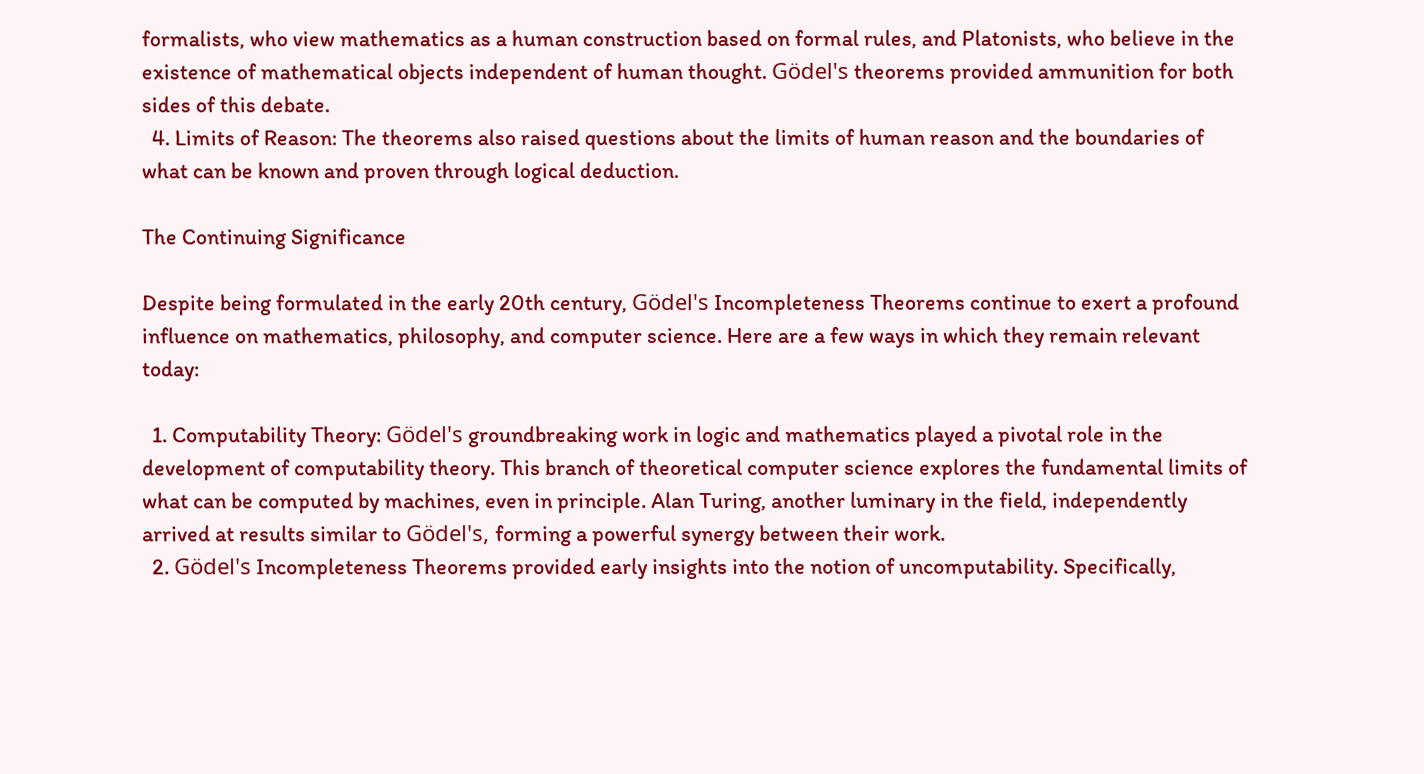formalists, who view mathematics as a human construction based on formal rules, and Platonists, who believe in the existence of mathematical objects independent of human thought. Gödel's theorems provided ammunition for both sides of this debate.
  4. Limits of Reason: The theorems also raised questions about the limits of human reason and the boundaries of what can be known and proven through logical deduction.

The Continuing Significance

Despite being formulated in the early 20th century, Gödel's Incompleteness Theorems continue to exert a profound influence on mathematics, philosophy, and computer science. Here are a few ways in which they remain relevant today:

  1. Computability Theory: Gödel's groundbreaking work in logic and mathematics played a pivotal role in the development of computability theory. This branch of theoretical computer science explores the fundamental limits of what can be computed by machines, even in principle. Alan Turing, another luminary in the field, independently arrived at results similar to Gödel's, forming a powerful synergy between their work.
  2. Gödel's Incompleteness Theorems provided early insights into the notion of uncomputability. Specifically,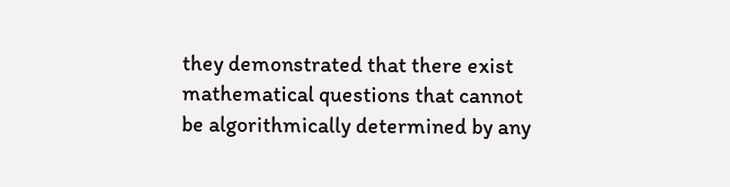they demonstrated that there exist mathematical questions that cannot be algorithmically determined by any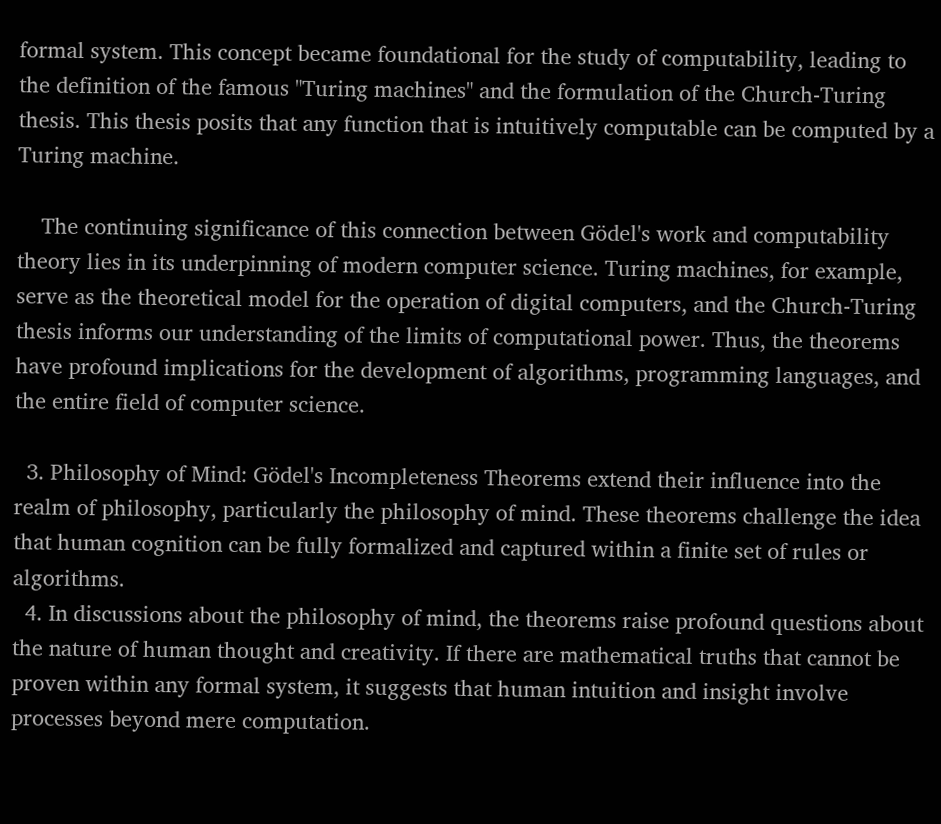formal system. This concept became foundational for the study of computability, leading to the definition of the famous "Turing machines" and the formulation of the Church-Turing thesis. This thesis posits that any function that is intuitively computable can be computed by a Turing machine.

    The continuing significance of this connection between Gödel's work and computability theory lies in its underpinning of modern computer science. Turing machines, for example, serve as the theoretical model for the operation of digital computers, and the Church-Turing thesis informs our understanding of the limits of computational power. Thus, the theorems have profound implications for the development of algorithms, programming languages, and the entire field of computer science.

  3. Philosophy of Mind: Gödel's Incompleteness Theorems extend their influence into the realm of philosophy, particularly the philosophy of mind. These theorems challenge the idea that human cognition can be fully formalized and captured within a finite set of rules or algorithms.
  4. In discussions about the philosophy of mind, the theorems raise profound questions about the nature of human thought and creativity. If there are mathematical truths that cannot be proven within any formal system, it suggests that human intuition and insight involve processes beyond mere computation.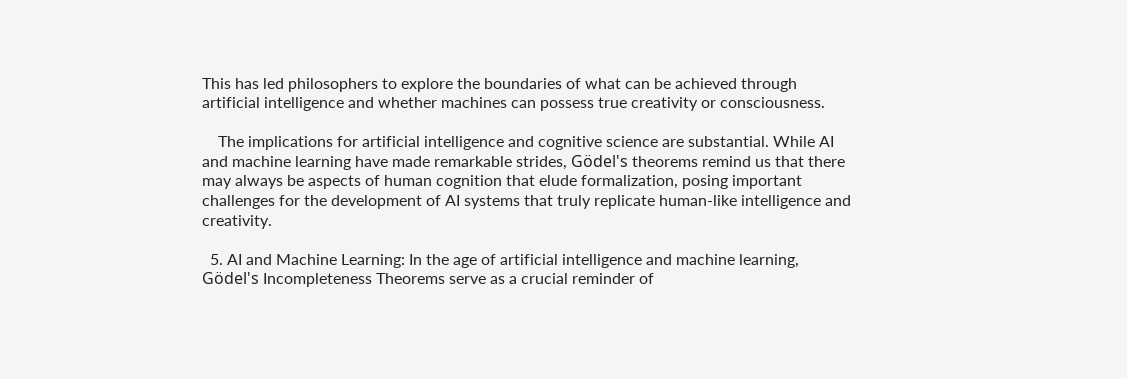This has led philosophers to explore the boundaries of what can be achieved through artificial intelligence and whether machines can possess true creativity or consciousness.

    The implications for artificial intelligence and cognitive science are substantial. While AI and machine learning have made remarkable strides, Gödel's theorems remind us that there may always be aspects of human cognition that elude formalization, posing important challenges for the development of AI systems that truly replicate human-like intelligence and creativity.

  5. AI and Machine Learning: In the age of artificial intelligence and machine learning, Gödel's Incompleteness Theorems serve as a crucial reminder of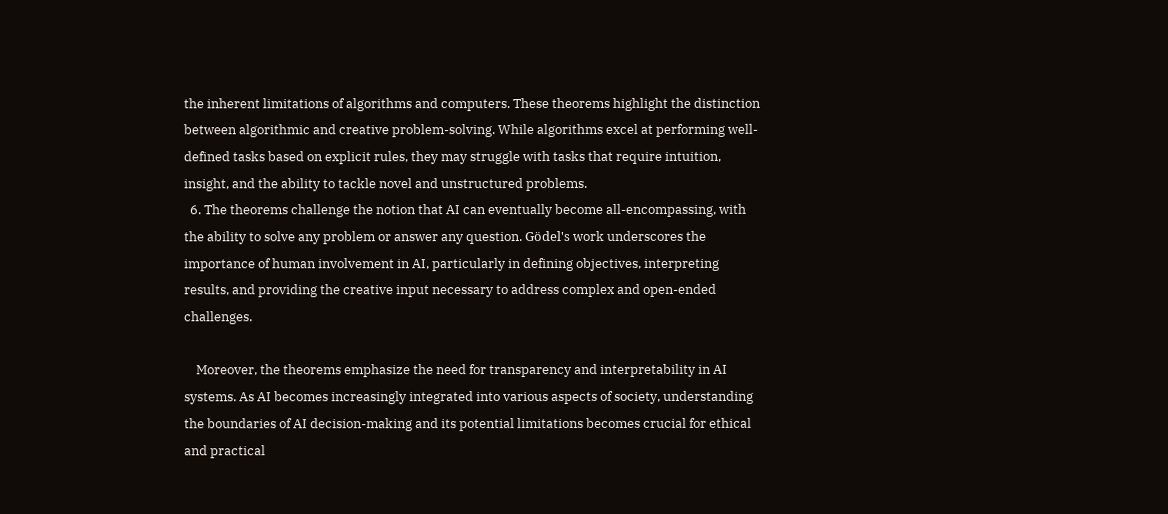the inherent limitations of algorithms and computers. These theorems highlight the distinction between algorithmic and creative problem-solving. While algorithms excel at performing well-defined tasks based on explicit rules, they may struggle with tasks that require intuition, insight, and the ability to tackle novel and unstructured problems.
  6. The theorems challenge the notion that AI can eventually become all-encompassing, with the ability to solve any problem or answer any question. Gödel's work underscores the importance of human involvement in AI, particularly in defining objectives, interpreting results, and providing the creative input necessary to address complex and open-ended challenges.

    Moreover, the theorems emphasize the need for transparency and interpretability in AI systems. As AI becomes increasingly integrated into various aspects of society, understanding the boundaries of AI decision-making and its potential limitations becomes crucial for ethical and practical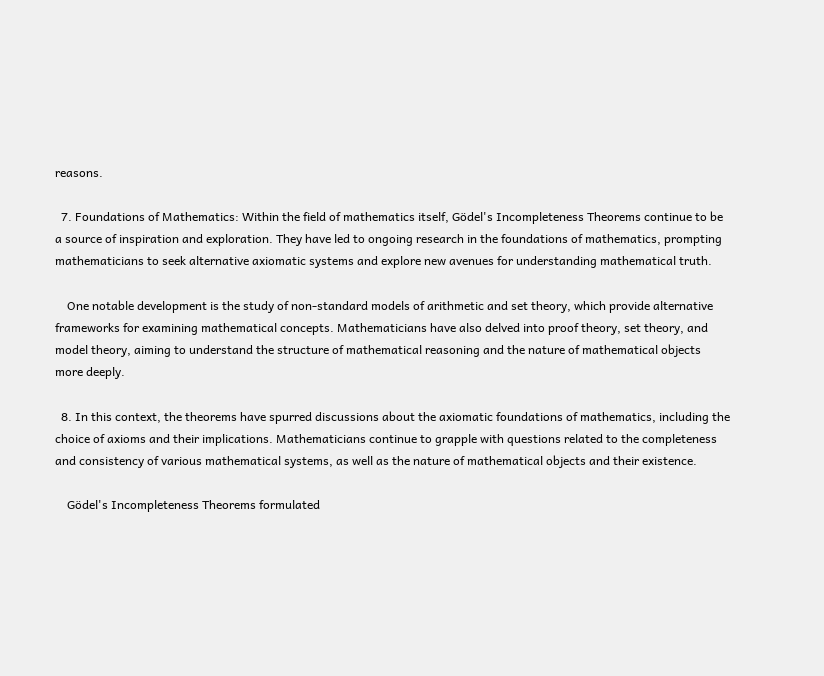reasons.

  7. Foundations of Mathematics: Within the field of mathematics itself, Gödel's Incompleteness Theorems continue to be a source of inspiration and exploration. They have led to ongoing research in the foundations of mathematics, prompting mathematicians to seek alternative axiomatic systems and explore new avenues for understanding mathematical truth.

    One notable development is the study of non-standard models of arithmetic and set theory, which provide alternative frameworks for examining mathematical concepts. Mathematicians have also delved into proof theory, set theory, and model theory, aiming to understand the structure of mathematical reasoning and the nature of mathematical objects more deeply.

  8. In this context, the theorems have spurred discussions about the axiomatic foundations of mathematics, including the choice of axioms and their implications. Mathematicians continue to grapple with questions related to the completeness and consistency of various mathematical systems, as well as the nature of mathematical objects and their existence.

    Gödel's Incompleteness Theorems formulated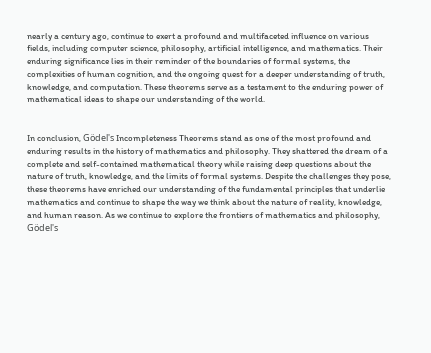nearly a century ago, continue to exert a profound and multifaceted influence on various fields, including computer science, philosophy, artificial intelligence, and mathematics. Their enduring significance lies in their reminder of the boundaries of formal systems, the complexities of human cognition, and the ongoing quest for a deeper understanding of truth, knowledge, and computation. These theorems serve as a testament to the enduring power of mathematical ideas to shape our understanding of the world.


In conclusion, Gödel's Incompleteness Theorems stand as one of the most profound and enduring results in the history of mathematics and philosophy. They shattered the dream of a complete and self-contained mathematical theory while raising deep questions about the nature of truth, knowledge, and the limits of formal systems. Despite the challenges they pose, these theorems have enriched our understanding of the fundamental principles that underlie mathematics and continue to shape the way we think about the nature of reality, knowledge, and human reason. As we continue to explore the frontiers of mathematics and philosophy, Gödel's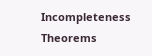Incompleteness Theorems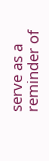serve as a reminder of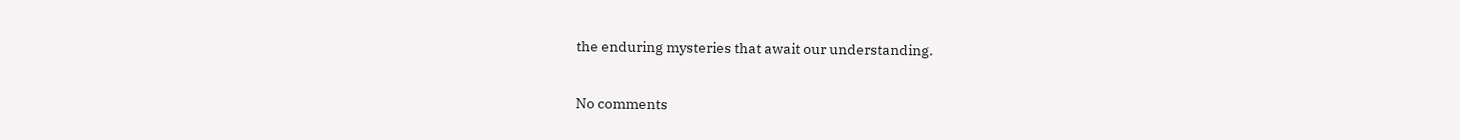the enduring mysteries that await our understanding.

No comments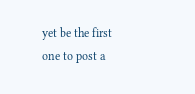yet be the first one to post a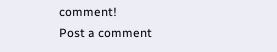comment!
Post a comment